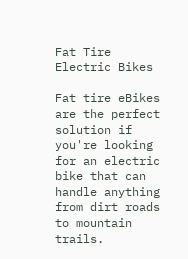Fat Tire Electric Bikes

Fat tire eBikes are the perfect solution if you're looking for an electric bike that can handle anything from dirt roads to mountain trails.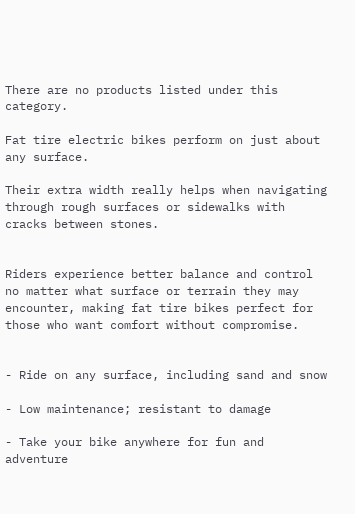There are no products listed under this category.

Fat tire electric bikes perform on just about any surface.

Their extra width really helps when navigating through rough surfaces or sidewalks with cracks between stones.


Riders experience better balance and control no matter what surface or terrain they may encounter, making fat tire bikes perfect for those who want comfort without compromise.


- Ride on any surface, including sand and snow

- Low maintenance; resistant to damage

- Take your bike anywhere for fun and adventure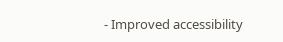- Improved accessibility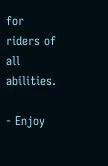for riders of all abilities.

- Enjoy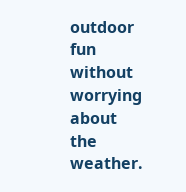outdoor fun without worrying about the weather.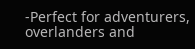-Perfect for adventurers, overlanders and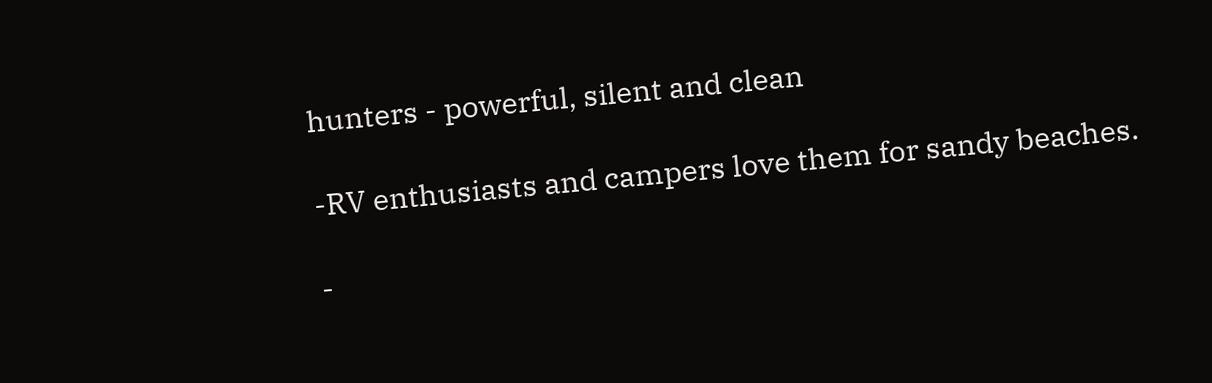hunters - powerful, silent and clean

-RV enthusiasts and campers love them for sandy beaches.

-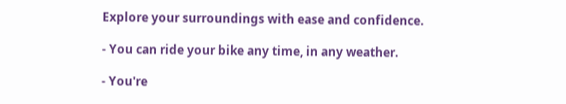Explore your surroundings with ease and confidence.

- You can ride your bike any time, in any weather.

- You're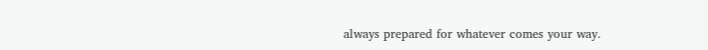always prepared for whatever comes your way.